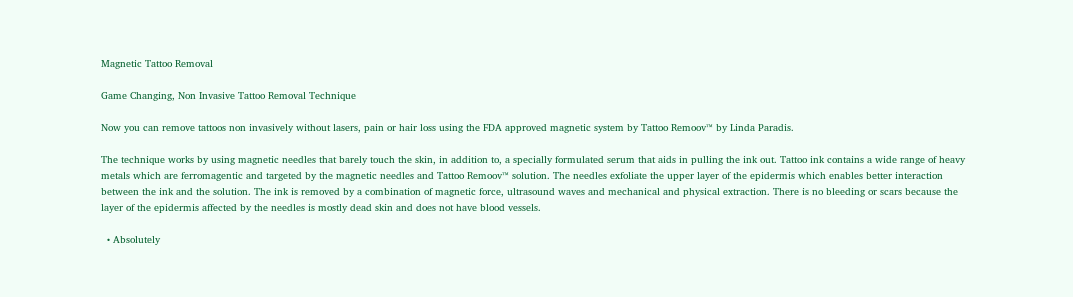Magnetic Tattoo Removal

Game Changing, Non Invasive Tattoo Removal Technique

Now you can remove tattoos non invasively without lasers, pain or hair loss using the FDA approved magnetic system by Tattoo Remoov™ by Linda Paradis.

The technique works by using magnetic needles that barely touch the skin, in addition to, a specially formulated serum that aids in pulling the ink out. Tattoo ink contains a wide range of heavy metals which are ferromagentic and targeted by the magnetic needles and Tattoo Remoov™ solution. The needles exfoliate the upper layer of the epidermis which enables better interaction between the ink and the solution. The ink is removed by a combination of magnetic force, ultrasound waves and mechanical and physical extraction. There is no bleeding or scars because the layer of the epidermis affected by the needles is mostly dead skin and does not have blood vessels.

  • Absolutely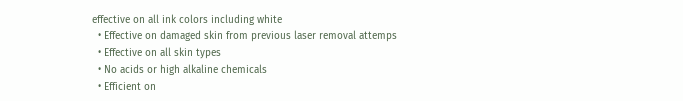effective on all ink colors including white
  • Effective on damaged skin from previous laser removal attemps
  • Effective on all skin types
  • No acids or high alkaline chemicals
  • Efficient on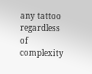any tattoo regardless of complexity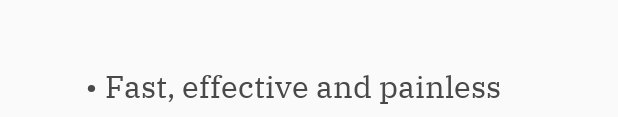• Fast, effective and painless